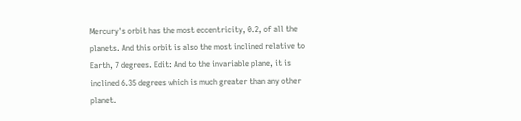Mercury's orbit has the most eccentricity, 0.2, of all the planets. And this orbit is also the most inclined relative to Earth, 7 degrees. Edit: And to the invariable plane, it is inclined 6.35 degrees which is much greater than any other planet.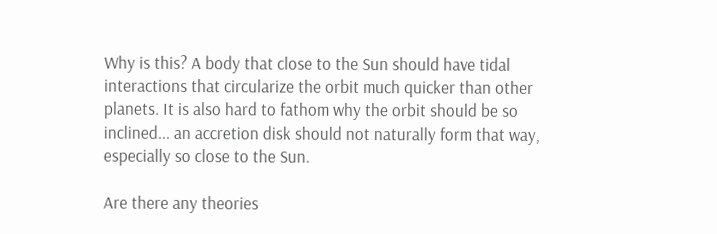Why is this? A body that close to the Sun should have tidal interactions that circularize the orbit much quicker than other planets. It is also hard to fathom why the orbit should be so inclined... an accretion disk should not naturally form that way, especially so close to the Sun.

Are there any theories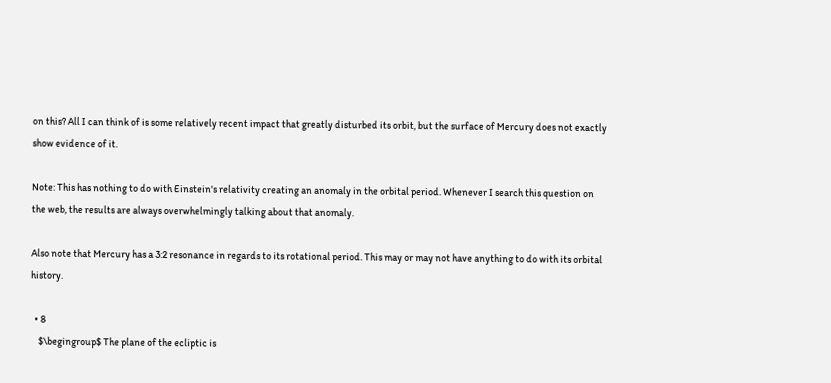on this? All I can think of is some relatively recent impact that greatly disturbed its orbit, but the surface of Mercury does not exactly show evidence of it.

Note: This has nothing to do with Einstein's relativity creating an anomaly in the orbital period. Whenever I search this question on the web, the results are always overwhelmingly talking about that anomaly.

Also note that Mercury has a 3:2 resonance in regards to its rotational period. This may or may not have anything to do with its orbital history.

  • 8
    $\begingroup$ The plane of the ecliptic is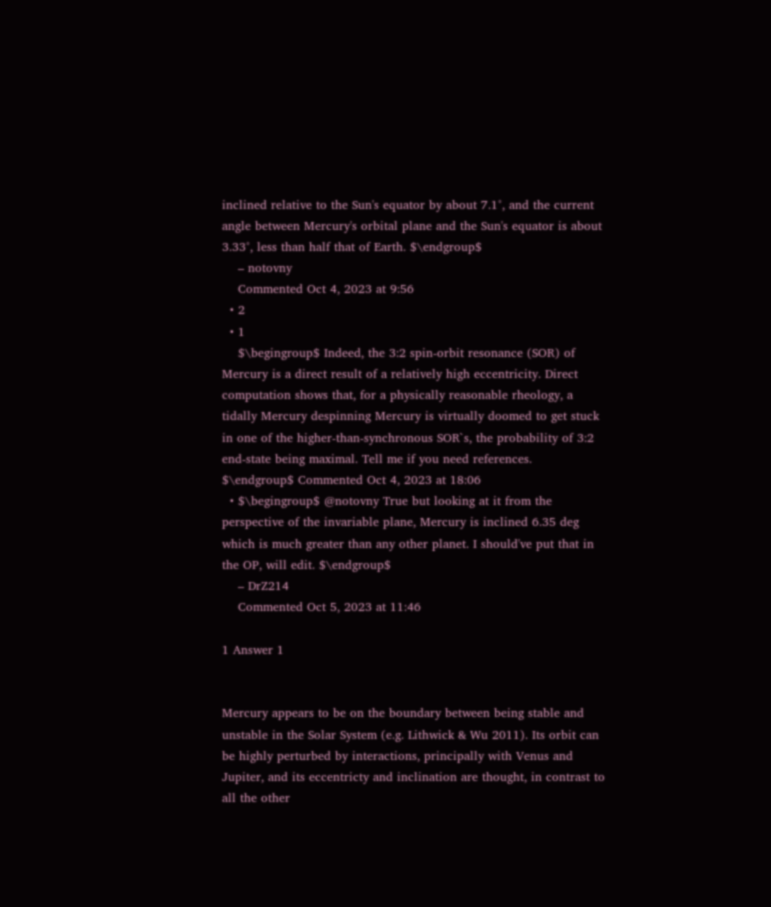inclined relative to the Sun's equator by about 7.1°, and the current angle between Mercury's orbital plane and the Sun's equator is about 3.33°, less than half that of Earth. $\endgroup$
    – notovny
    Commented Oct 4, 2023 at 9:56
  • 2
  • 1
    $\begingroup$ Indeed, the 3:2 spin-orbit resonance (SOR) of Mercury is a direct result of a relatively high eccentricity. Direct computation shows that, for a physically reasonable rheology, a tidally Mercury despinning Mercury is virtually doomed to get stuck in one of the higher-than-synchronous SOR`s, the probability of 3:2 end-state being maximal. Tell me if you need references. $\endgroup$ Commented Oct 4, 2023 at 18:06
  • $\begingroup$ @notovny True but looking at it from the perspective of the invariable plane, Mercury is inclined 6.35 deg which is much greater than any other planet. I should've put that in the OP, will edit. $\endgroup$
    – DrZ214
    Commented Oct 5, 2023 at 11:46

1 Answer 1


Mercury appears to be on the boundary between being stable and unstable in the Solar System (e.g. Lithwick & Wu 2011). Its orbit can be highly perturbed by interactions, principally with Venus and Jupiter, and its eccentricty and inclination are thought, in contrast to all the other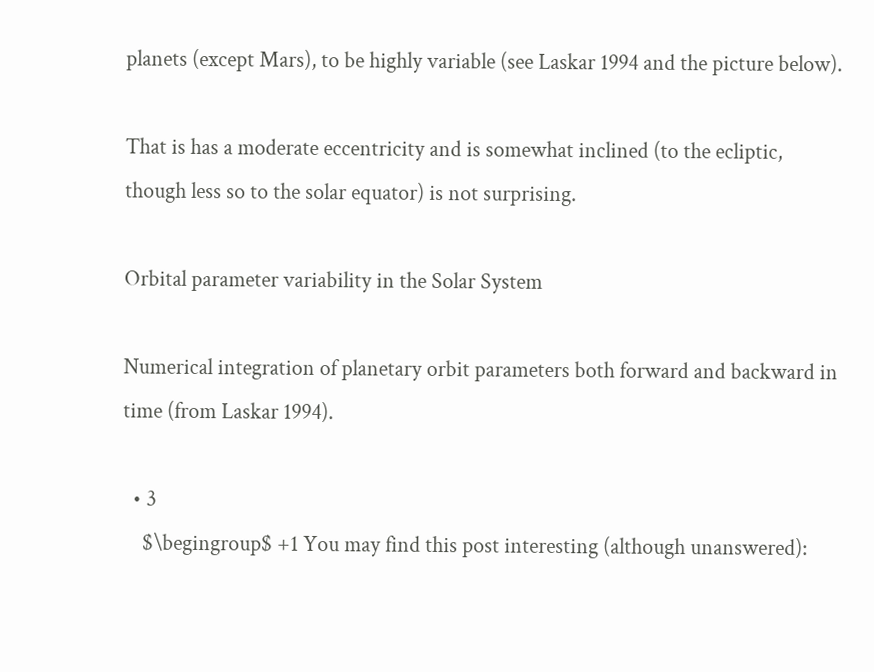planets (except Mars), to be highly variable (see Laskar 1994 and the picture below).

That is has a moderate eccentricity and is somewhat inclined (to the ecliptic, though less so to the solar equator) is not surprising.

Orbital parameter variability in the Solar System

Numerical integration of planetary orbit parameters both forward and backward in time (from Laskar 1994).

  • 3
    $\begingroup$ +1 You may find this post interesting (although unanswered):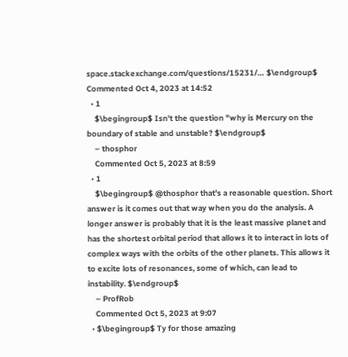space.stackexchange.com/questions/15231/… $\endgroup$ Commented Oct 4, 2023 at 14:52
  • 1
    $\begingroup$ Isn't the question "why is Mercury on the boundary of stable and unstable? $\endgroup$
    – thosphor
    Commented Oct 5, 2023 at 8:59
  • 1
    $\begingroup$ @thosphor that's a reasonable question. Short answer is it comes out that way when you do the analysis. A longer answer is probably that it is the least massive planet and has the shortest orbital period that allows it to interact in lots of complex ways with the orbits of the other planets. This allows it to excite lots of resonances, some of which, can lead to instability. $\endgroup$
    – ProfRob
    Commented Oct 5, 2023 at 9:07
  • $\begingroup$ Ty for those amazing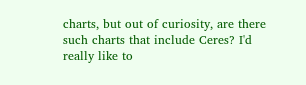charts, but out of curiosity, are there such charts that include Ceres? I'd really like to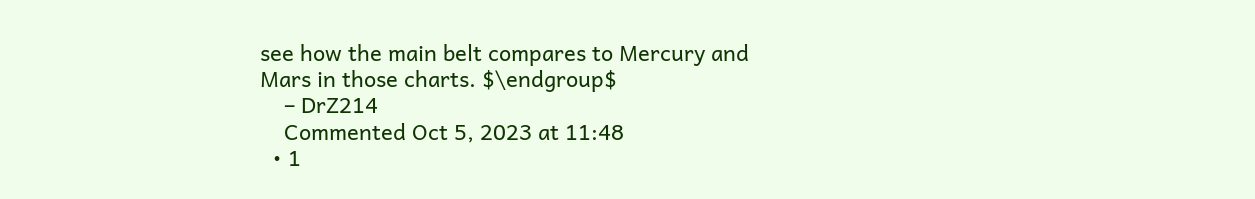see how the main belt compares to Mercury and Mars in those charts. $\endgroup$
    – DrZ214
    Commented Oct 5, 2023 at 11:48
  • 1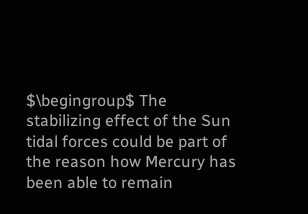$\begingroup$ The stabilizing effect of the Sun tidal forces could be part of the reason how Mercury has been able to remain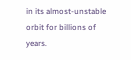in its almost-unstable orbit for billions of years.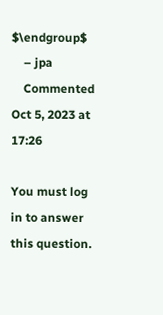$\endgroup$
    – jpa
    Commented Oct 5, 2023 at 17:26

You must log in to answer this question.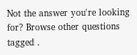Not the answer you're looking for? Browse other questions tagged .